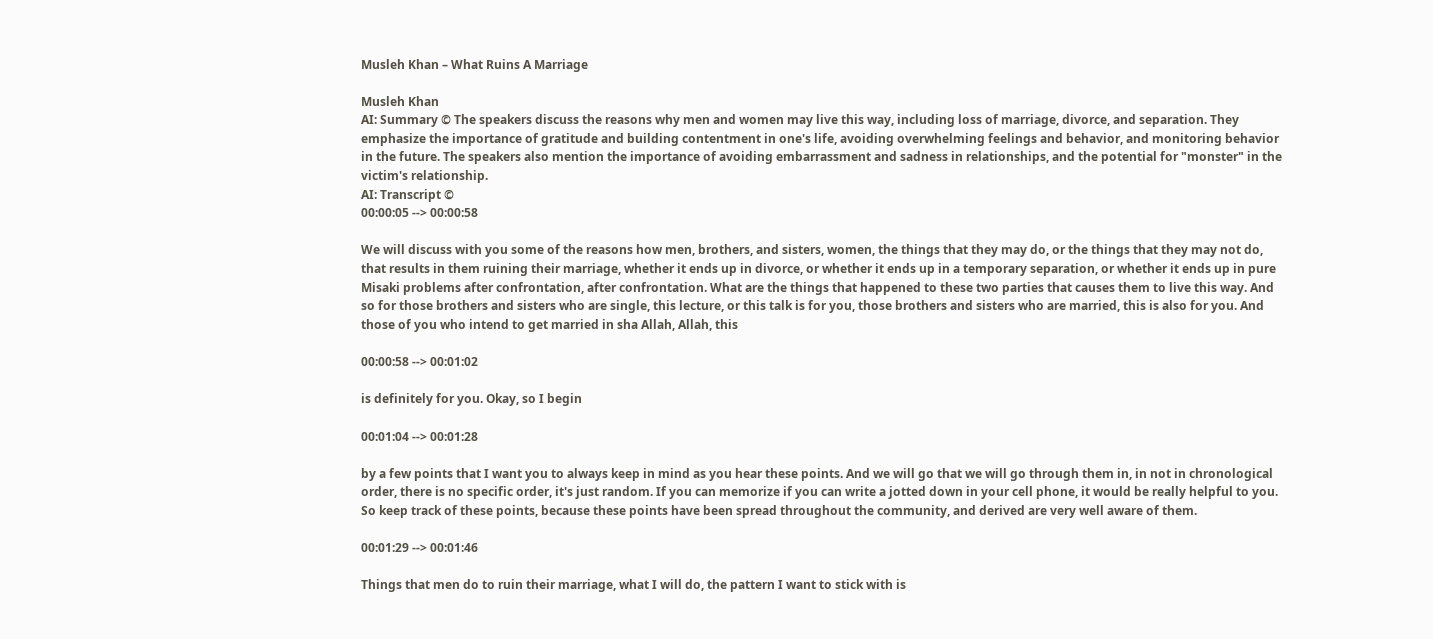Musleh Khan – What Ruins A Marriage

Musleh Khan
AI: Summary © The speakers discuss the reasons why men and women may live this way, including loss of marriage, divorce, and separation. They emphasize the importance of gratitude and building contentment in one's life, avoiding overwhelming feelings and behavior, and monitoring behavior in the future. The speakers also mention the importance of avoiding embarrassment and sadness in relationships, and the potential for "monster" in the victim's relationship.
AI: Transcript ©
00:00:05 --> 00:00:58

We will discuss with you some of the reasons how men, brothers, and sisters, women, the things that they may do, or the things that they may not do, that results in them ruining their marriage, whether it ends up in divorce, or whether it ends up in a temporary separation, or whether it ends up in pure Misaki problems after confrontation, after confrontation. What are the things that happened to these two parties that causes them to live this way. And so for those brothers and sisters who are single, this lecture, or this talk is for you, those brothers and sisters who are married, this is also for you. And those of you who intend to get married in sha Allah, Allah, this

00:00:58 --> 00:01:02

is definitely for you. Okay, so I begin

00:01:04 --> 00:01:28

by a few points that I want you to always keep in mind as you hear these points. And we will go that we will go through them in, in not in chronological order, there is no specific order, it's just random. If you can memorize if you can write a jotted down in your cell phone, it would be really helpful to you. So keep track of these points, because these points have been spread throughout the community, and derived are very well aware of them.

00:01:29 --> 00:01:46

Things that men do to ruin their marriage, what I will do, the pattern I want to stick with is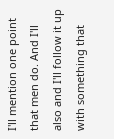I'll mention one point that men do. And I'll also and I'll follow it up with something that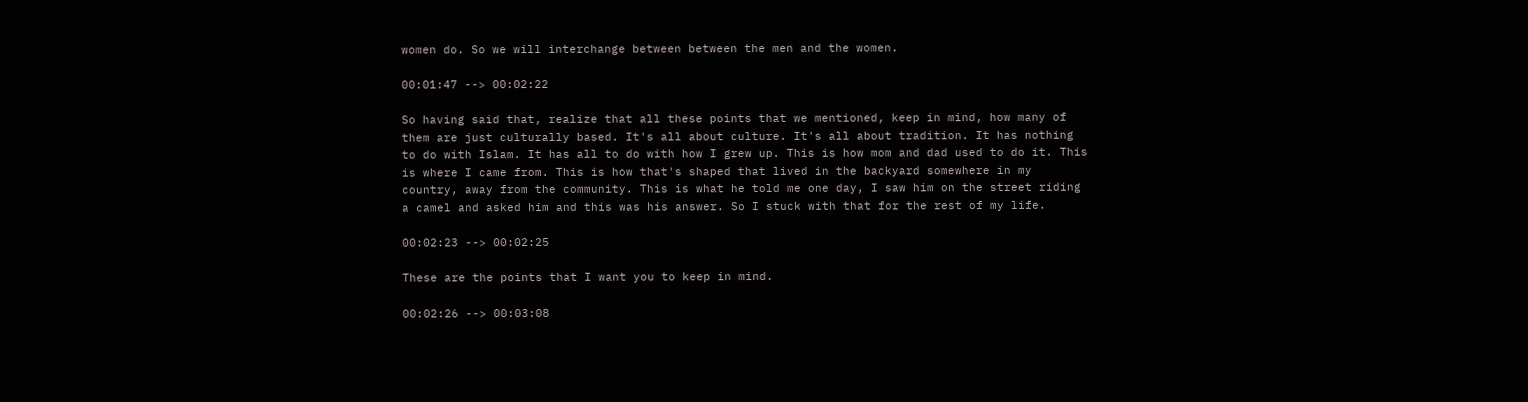women do. So we will interchange between between the men and the women.

00:01:47 --> 00:02:22

So having said that, realize that all these points that we mentioned, keep in mind, how many of them are just culturally based. It's all about culture. It's all about tradition. It has nothing to do with Islam. It has all to do with how I grew up. This is how mom and dad used to do it. This is where I came from. This is how that's shaped that lived in the backyard somewhere in my country, away from the community. This is what he told me one day, I saw him on the street riding a camel and asked him and this was his answer. So I stuck with that for the rest of my life.

00:02:23 --> 00:02:25

These are the points that I want you to keep in mind.

00:02:26 --> 00:03:08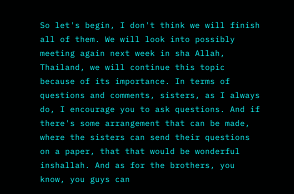So let's begin, I don't think we will finish all of them. We will look into possibly meeting again next week in sha Allah, Thailand, we will continue this topic because of its importance. In terms of questions and comments, sisters, as I always do, I encourage you to ask questions. And if there's some arrangement that can be made, where the sisters can send their questions on a paper, that that would be wonderful inshallah. And as for the brothers, you know, you guys can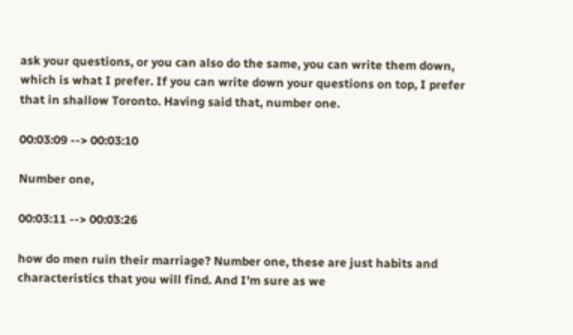ask your questions, or you can also do the same, you can write them down, which is what I prefer. If you can write down your questions on top, I prefer that in shallow Toronto. Having said that, number one.

00:03:09 --> 00:03:10

Number one,

00:03:11 --> 00:03:26

how do men ruin their marriage? Number one, these are just habits and characteristics that you will find. And I'm sure as we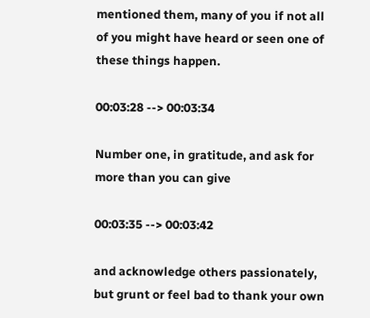mentioned them, many of you if not all of you might have heard or seen one of these things happen.

00:03:28 --> 00:03:34

Number one, in gratitude, and ask for more than you can give

00:03:35 --> 00:03:42

and acknowledge others passionately, but grunt or feel bad to thank your own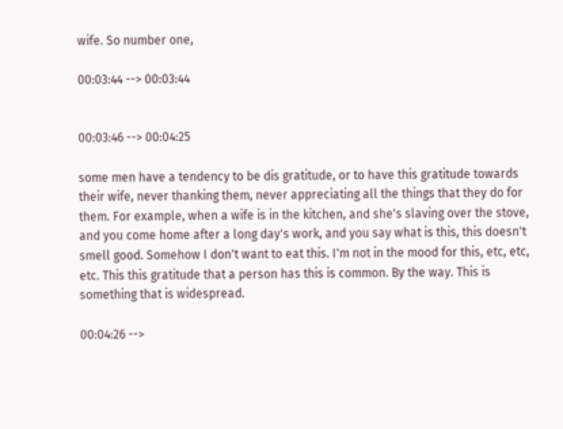wife. So number one,

00:03:44 --> 00:03:44


00:03:46 --> 00:04:25

some men have a tendency to be dis gratitude, or to have this gratitude towards their wife, never thanking them, never appreciating all the things that they do for them. For example, when a wife is in the kitchen, and she's slaving over the stove, and you come home after a long day's work, and you say what is this, this doesn't smell good. Somehow I don't want to eat this. I'm not in the mood for this, etc, etc, etc. This this gratitude that a person has this is common. By the way. This is something that is widespread.

00:04:26 -->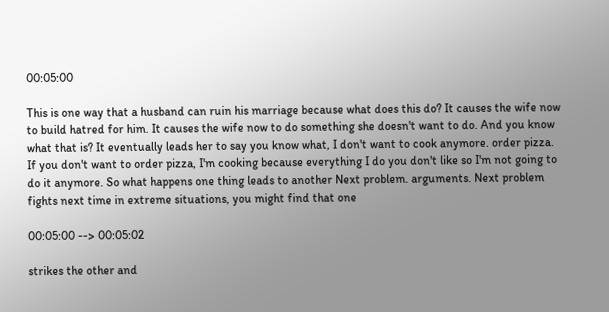00:05:00

This is one way that a husband can ruin his marriage because what does this do? It causes the wife now to build hatred for him. It causes the wife now to do something she doesn't want to do. And you know what that is? It eventually leads her to say you know what, I don't want to cook anymore. order pizza. If you don't want to order pizza, I'm cooking because everything I do you don't like so I'm not going to do it anymore. So what happens one thing leads to another Next problem. arguments. Next problem fights next time in extreme situations, you might find that one

00:05:00 --> 00:05:02

strikes the other and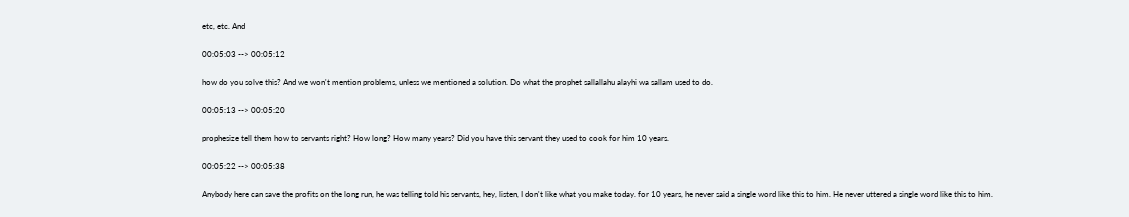etc, etc. And

00:05:03 --> 00:05:12

how do you solve this? And we won't mention problems, unless we mentioned a solution. Do what the prophet sallallahu alayhi wa sallam used to do.

00:05:13 --> 00:05:20

prophesize tell them how to servants right? How long? How many years? Did you have this servant they used to cook for him 10 years.

00:05:22 --> 00:05:38

Anybody here can save the profits on the long run, he was telling told his servants, hey, listen, I don't like what you make today. for 10 years, he never said a single word like this to him. He never uttered a single word like this to him.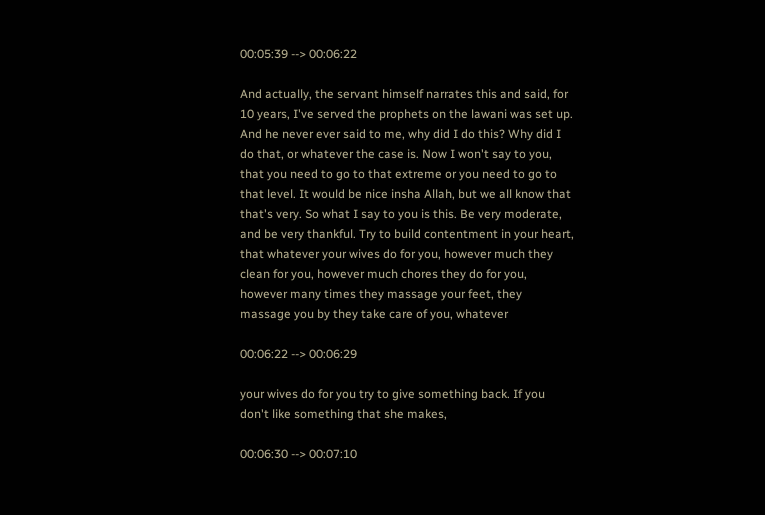00:05:39 --> 00:06:22

And actually, the servant himself narrates this and said, for 10 years, I've served the prophets on the lawani was set up. And he never ever said to me, why did I do this? Why did I do that, or whatever the case is. Now I won't say to you, that you need to go to that extreme or you need to go to that level. It would be nice insha Allah, but we all know that that's very. So what I say to you is this. Be very moderate, and be very thankful. Try to build contentment in your heart, that whatever your wives do for you, however much they clean for you, however much chores they do for you, however many times they massage your feet, they massage you by they take care of you, whatever

00:06:22 --> 00:06:29

your wives do for you try to give something back. If you don't like something that she makes,

00:06:30 --> 00:07:10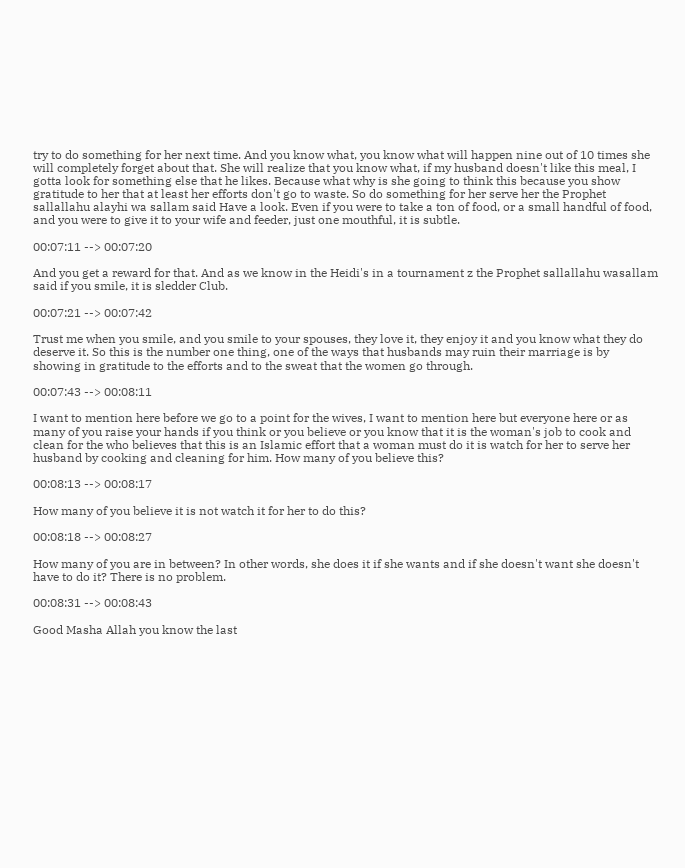try to do something for her next time. And you know what, you know what will happen nine out of 10 times she will completely forget about that. She will realize that you know what, if my husband doesn't like this meal, I gotta look for something else that he likes. Because what why is she going to think this because you show gratitude to her that at least her efforts don't go to waste. So do something for her serve her the Prophet sallallahu alayhi wa sallam said Have a look. Even if you were to take a ton of food, or a small handful of food, and you were to give it to your wife and feeder, just one mouthful, it is subtle.

00:07:11 --> 00:07:20

And you get a reward for that. And as we know in the Heidi's in a tournament z the Prophet sallallahu wasallam said if you smile, it is sledder Club.

00:07:21 --> 00:07:42

Trust me when you smile, and you smile to your spouses, they love it, they enjoy it and you know what they do deserve it. So this is the number one thing, one of the ways that husbands may ruin their marriage is by showing in gratitude to the efforts and to the sweat that the women go through.

00:07:43 --> 00:08:11

I want to mention here before we go to a point for the wives, I want to mention here but everyone here or as many of you raise your hands if you think or you believe or you know that it is the woman's job to cook and clean for the who believes that this is an Islamic effort that a woman must do it is watch for her to serve her husband by cooking and cleaning for him. How many of you believe this?

00:08:13 --> 00:08:17

How many of you believe it is not watch it for her to do this?

00:08:18 --> 00:08:27

How many of you are in between? In other words, she does it if she wants and if she doesn't want she doesn't have to do it? There is no problem.

00:08:31 --> 00:08:43

Good Masha Allah you know the last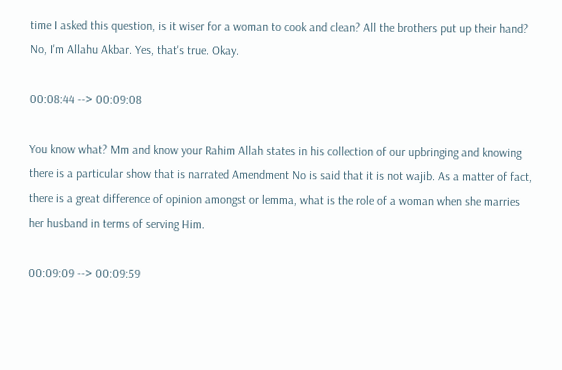time I asked this question, is it wiser for a woman to cook and clean? All the brothers put up their hand? No, I'm Allahu Akbar. Yes, that's true. Okay.

00:08:44 --> 00:09:08

You know what? Mm and know your Rahim Allah states in his collection of our upbringing and knowing there is a particular show that is narrated Amendment No is said that it is not wajib. As a matter of fact, there is a great difference of opinion amongst or lemma, what is the role of a woman when she marries her husband in terms of serving Him.

00:09:09 --> 00:09:59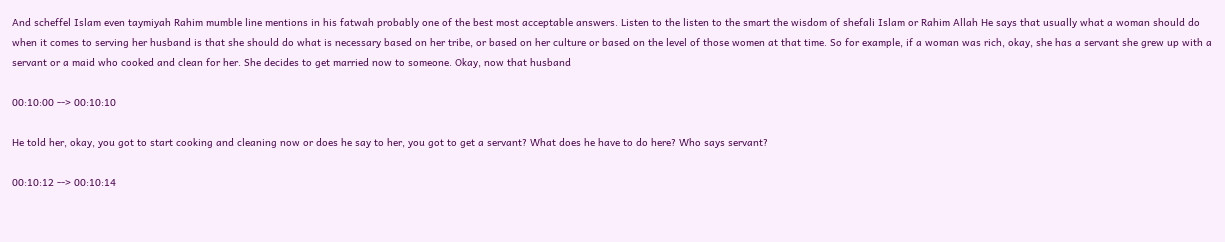And scheffel Islam even taymiyah Rahim mumble line mentions in his fatwah probably one of the best most acceptable answers. Listen to the listen to the smart the wisdom of shefali Islam or Rahim Allah He says that usually what a woman should do when it comes to serving her husband is that she should do what is necessary based on her tribe, or based on her culture or based on the level of those women at that time. So for example, if a woman was rich, okay, she has a servant she grew up with a servant or a maid who cooked and clean for her. She decides to get married now to someone. Okay, now that husband

00:10:00 --> 00:10:10

He told her, okay, you got to start cooking and cleaning now or does he say to her, you got to get a servant? What does he have to do here? Who says servant?

00:10:12 --> 00:10:14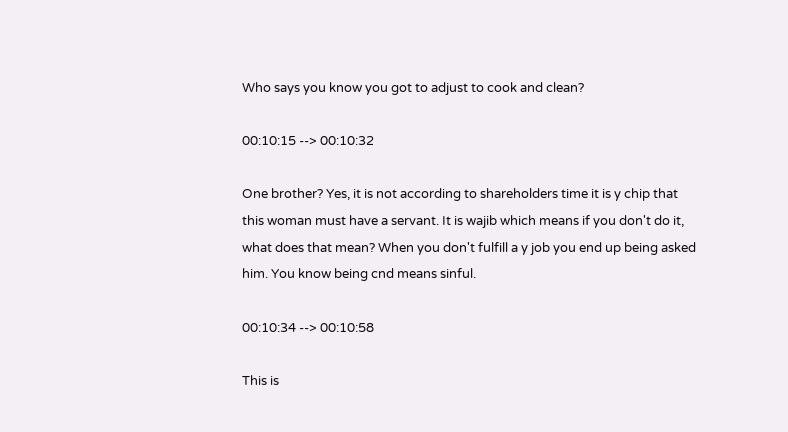Who says you know you got to adjust to cook and clean?

00:10:15 --> 00:10:32

One brother? Yes, it is not according to shareholders time it is y chip that this woman must have a servant. It is wajib which means if you don't do it, what does that mean? When you don't fulfill a y job you end up being asked him. You know being cnd means sinful.

00:10:34 --> 00:10:58

This is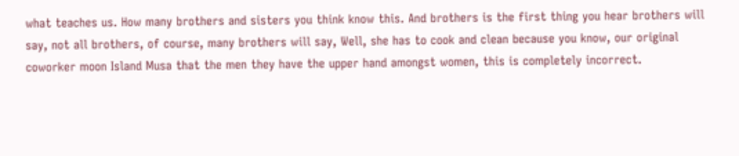what teaches us. How many brothers and sisters you think know this. And brothers is the first thing you hear brothers will say, not all brothers, of course, many brothers will say, Well, she has to cook and clean because you know, our original coworker moon Island Musa that the men they have the upper hand amongst women, this is completely incorrect.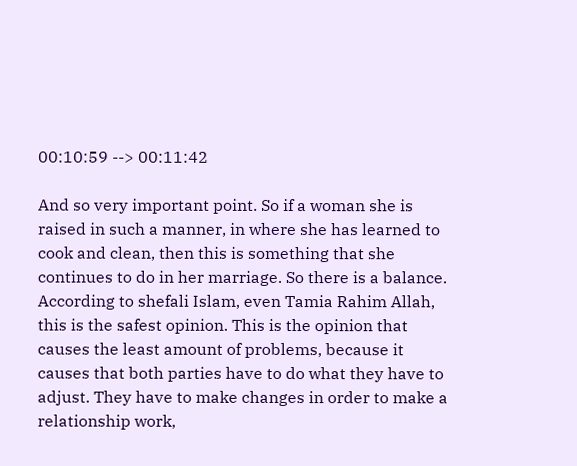00:10:59 --> 00:11:42

And so very important point. So if a woman she is raised in such a manner, in where she has learned to cook and clean, then this is something that she continues to do in her marriage. So there is a balance. According to shefali Islam, even Tamia Rahim Allah, this is the safest opinion. This is the opinion that causes the least amount of problems, because it causes that both parties have to do what they have to adjust. They have to make changes in order to make a relationship work,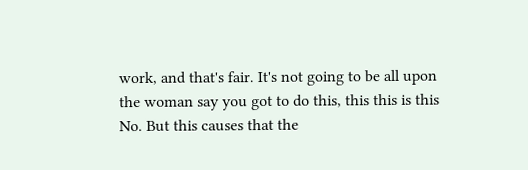work, and that's fair. It's not going to be all upon the woman say you got to do this, this this is this No. But this causes that the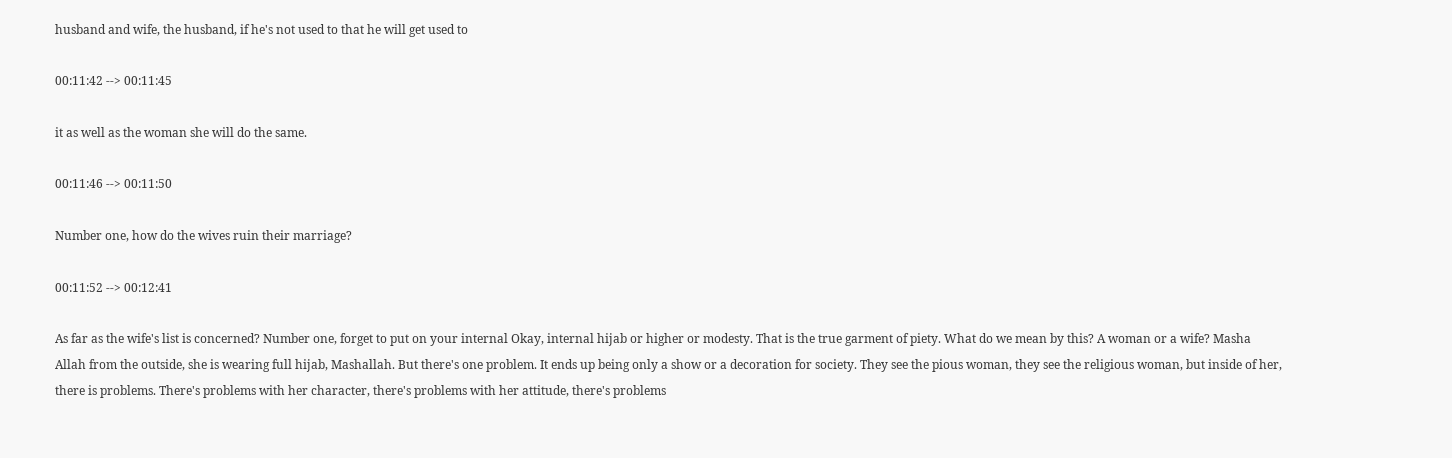husband and wife, the husband, if he's not used to that he will get used to

00:11:42 --> 00:11:45

it as well as the woman she will do the same.

00:11:46 --> 00:11:50

Number one, how do the wives ruin their marriage?

00:11:52 --> 00:12:41

As far as the wife's list is concerned? Number one, forget to put on your internal Okay, internal hijab or higher or modesty. That is the true garment of piety. What do we mean by this? A woman or a wife? Masha Allah from the outside, she is wearing full hijab, Mashallah. But there's one problem. It ends up being only a show or a decoration for society. They see the pious woman, they see the religious woman, but inside of her, there is problems. There's problems with her character, there's problems with her attitude, there's problems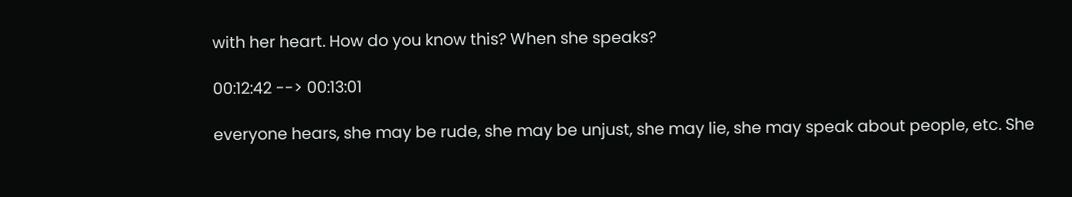with her heart. How do you know this? When she speaks?

00:12:42 --> 00:13:01

everyone hears, she may be rude, she may be unjust, she may lie, she may speak about people, etc. She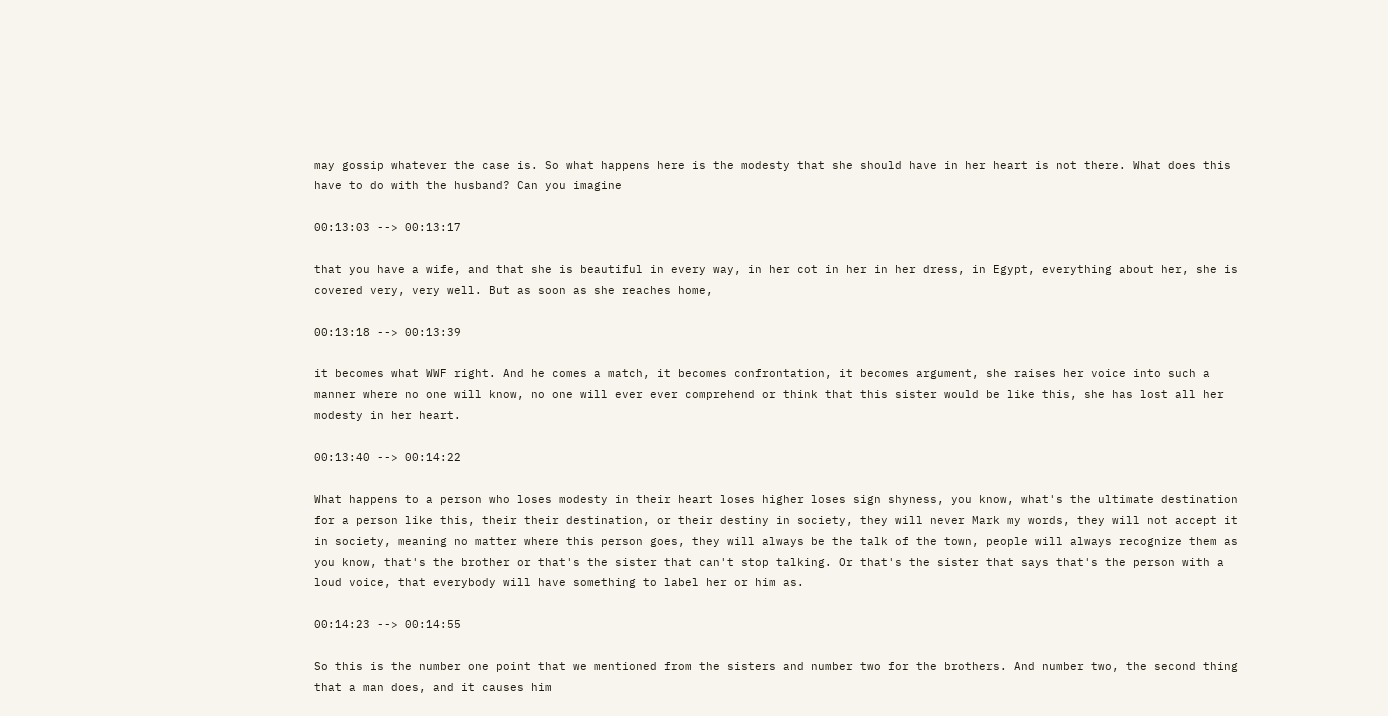may gossip whatever the case is. So what happens here is the modesty that she should have in her heart is not there. What does this have to do with the husband? Can you imagine

00:13:03 --> 00:13:17

that you have a wife, and that she is beautiful in every way, in her cot in her in her dress, in Egypt, everything about her, she is covered very, very well. But as soon as she reaches home,

00:13:18 --> 00:13:39

it becomes what WWF right. And he comes a match, it becomes confrontation, it becomes argument, she raises her voice into such a manner where no one will know, no one will ever ever comprehend or think that this sister would be like this, she has lost all her modesty in her heart.

00:13:40 --> 00:14:22

What happens to a person who loses modesty in their heart loses higher loses sign shyness, you know, what's the ultimate destination for a person like this, their their destination, or their destiny in society, they will never Mark my words, they will not accept it in society, meaning no matter where this person goes, they will always be the talk of the town, people will always recognize them as you know, that's the brother or that's the sister that can't stop talking. Or that's the sister that says that's the person with a loud voice, that everybody will have something to label her or him as.

00:14:23 --> 00:14:55

So this is the number one point that we mentioned from the sisters and number two for the brothers. And number two, the second thing that a man does, and it causes him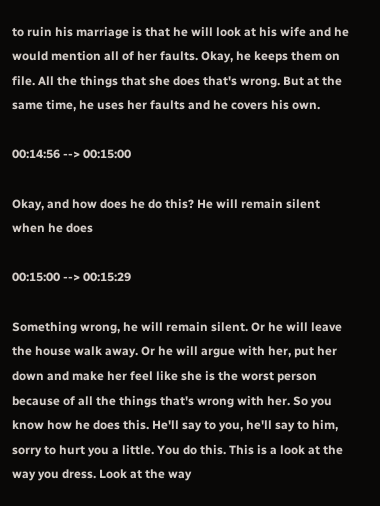to ruin his marriage is that he will look at his wife and he would mention all of her faults. Okay, he keeps them on file. All the things that she does that's wrong. But at the same time, he uses her faults and he covers his own.

00:14:56 --> 00:15:00

Okay, and how does he do this? He will remain silent when he does

00:15:00 --> 00:15:29

Something wrong, he will remain silent. Or he will leave the house walk away. Or he will argue with her, put her down and make her feel like she is the worst person because of all the things that's wrong with her. So you know how he does this. He'll say to you, he'll say to him, sorry to hurt you a little. You do this. This is a look at the way you dress. Look at the way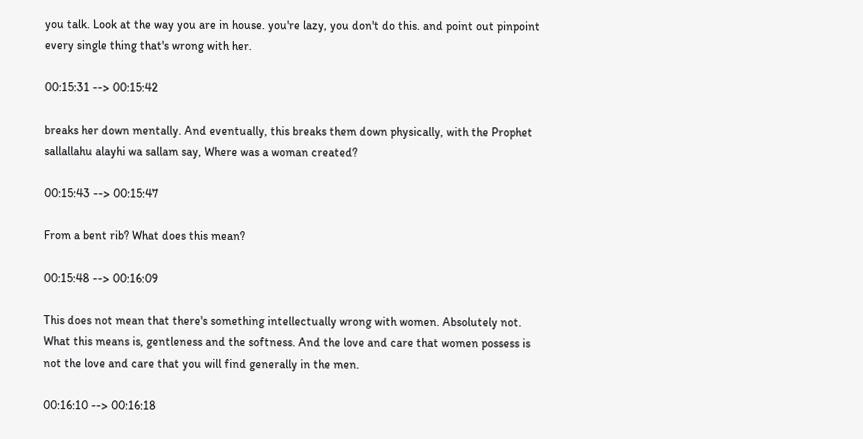you talk. Look at the way you are in house. you're lazy, you don't do this. and point out pinpoint every single thing that's wrong with her.

00:15:31 --> 00:15:42

breaks her down mentally. And eventually, this breaks them down physically, with the Prophet sallallahu alayhi wa sallam say, Where was a woman created?

00:15:43 --> 00:15:47

From a bent rib? What does this mean?

00:15:48 --> 00:16:09

This does not mean that there's something intellectually wrong with women. Absolutely not. What this means is, gentleness and the softness. And the love and care that women possess is not the love and care that you will find generally in the men.

00:16:10 --> 00:16:18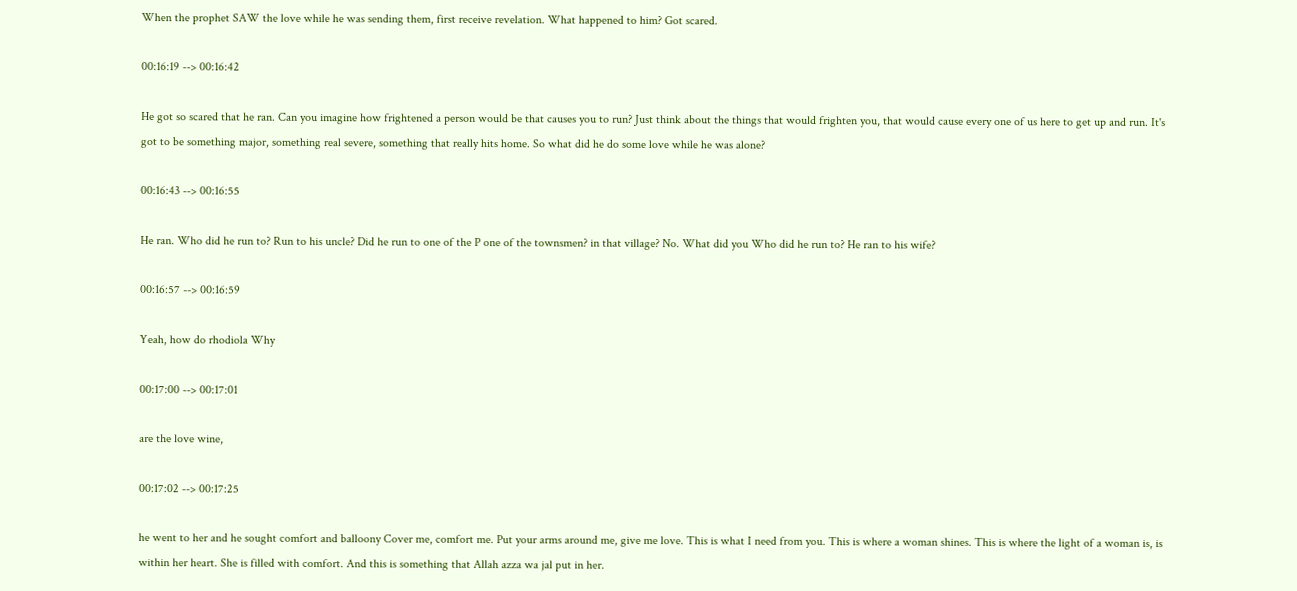When the prophet SAW the love while he was sending them, first receive revelation. What happened to him? Got scared.

00:16:19 --> 00:16:42

He got so scared that he ran. Can you imagine how frightened a person would be that causes you to run? Just think about the things that would frighten you, that would cause every one of us here to get up and run. It's got to be something major, something real severe, something that really hits home. So what did he do some love while he was alone?

00:16:43 --> 00:16:55

He ran. Who did he run to? Run to his uncle? Did he run to one of the P one of the townsmen? in that village? No. What did you Who did he run to? He ran to his wife?

00:16:57 --> 00:16:59

Yeah, how do rhodiola Why

00:17:00 --> 00:17:01

are the love wine,

00:17:02 --> 00:17:25

he went to her and he sought comfort and balloony Cover me, comfort me. Put your arms around me, give me love. This is what I need from you. This is where a woman shines. This is where the light of a woman is, is within her heart. She is filled with comfort. And this is something that Allah azza wa jal put in her.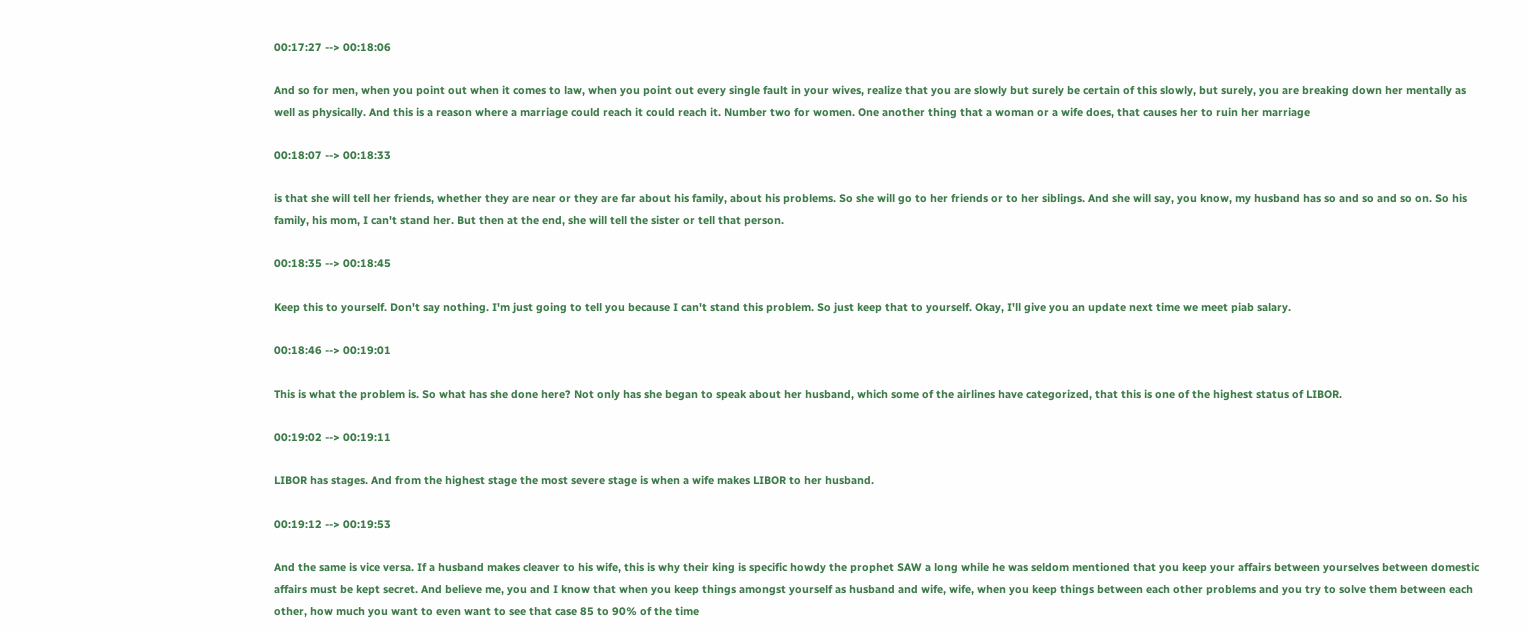00:17:27 --> 00:18:06

And so for men, when you point out when it comes to law, when you point out every single fault in your wives, realize that you are slowly but surely be certain of this slowly, but surely, you are breaking down her mentally as well as physically. And this is a reason where a marriage could reach it could reach it. Number two for women. One another thing that a woman or a wife does, that causes her to ruin her marriage

00:18:07 --> 00:18:33

is that she will tell her friends, whether they are near or they are far about his family, about his problems. So she will go to her friends or to her siblings. And she will say, you know, my husband has so and so and so on. So his family, his mom, I can't stand her. But then at the end, she will tell the sister or tell that person.

00:18:35 --> 00:18:45

Keep this to yourself. Don't say nothing. I'm just going to tell you because I can't stand this problem. So just keep that to yourself. Okay, I'll give you an update next time we meet piab salary.

00:18:46 --> 00:19:01

This is what the problem is. So what has she done here? Not only has she began to speak about her husband, which some of the airlines have categorized, that this is one of the highest status of LIBOR.

00:19:02 --> 00:19:11

LIBOR has stages. And from the highest stage the most severe stage is when a wife makes LIBOR to her husband.

00:19:12 --> 00:19:53

And the same is vice versa. If a husband makes cleaver to his wife, this is why their king is specific howdy the prophet SAW a long while he was seldom mentioned that you keep your affairs between yourselves between domestic affairs must be kept secret. And believe me, you and I know that when you keep things amongst yourself as husband and wife, wife, when you keep things between each other problems and you try to solve them between each other, how much you want to even want to see that case 85 to 90% of the time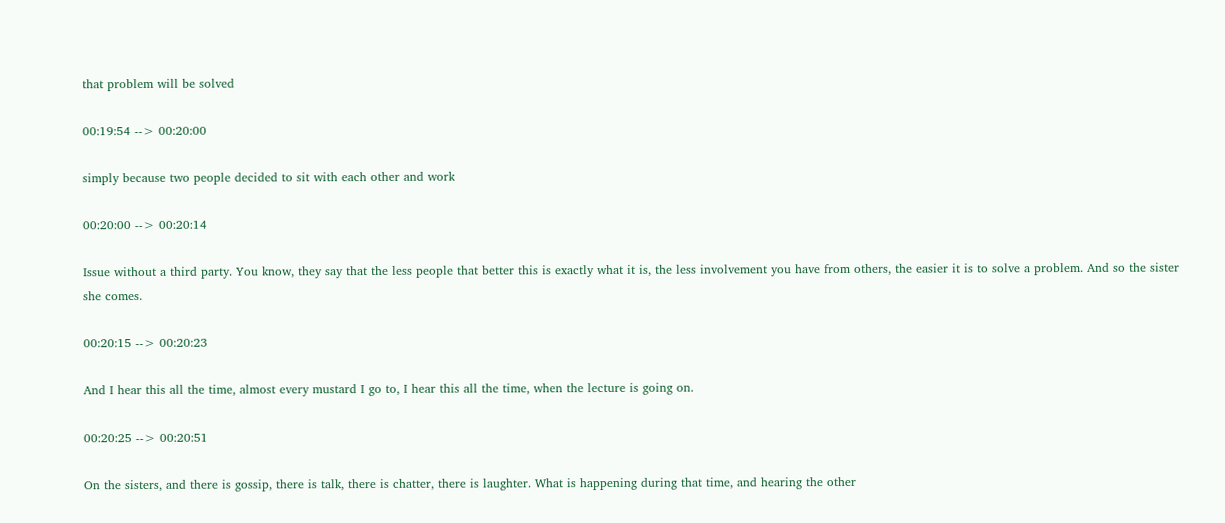that problem will be solved

00:19:54 --> 00:20:00

simply because two people decided to sit with each other and work

00:20:00 --> 00:20:14

Issue without a third party. You know, they say that the less people that better this is exactly what it is, the less involvement you have from others, the easier it is to solve a problem. And so the sister she comes.

00:20:15 --> 00:20:23

And I hear this all the time, almost every mustard I go to, I hear this all the time, when the lecture is going on.

00:20:25 --> 00:20:51

On the sisters, and there is gossip, there is talk, there is chatter, there is laughter. What is happening during that time, and hearing the other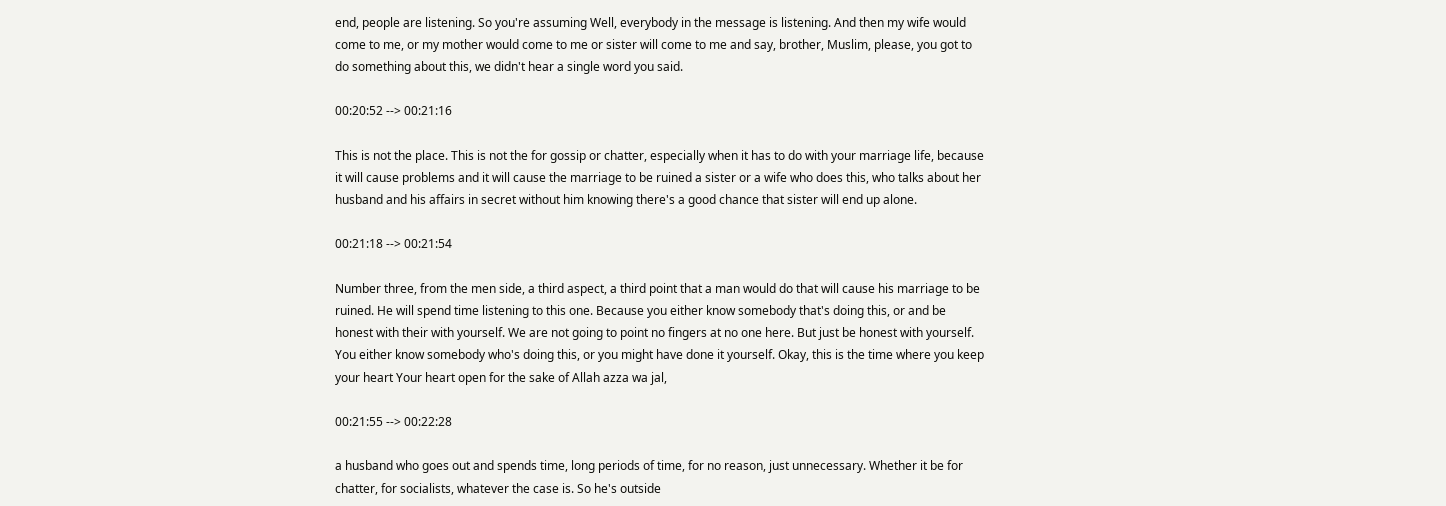end, people are listening. So you're assuming Well, everybody in the message is listening. And then my wife would come to me, or my mother would come to me or sister will come to me and say, brother, Muslim, please, you got to do something about this, we didn't hear a single word you said.

00:20:52 --> 00:21:16

This is not the place. This is not the for gossip or chatter, especially when it has to do with your marriage life, because it will cause problems and it will cause the marriage to be ruined a sister or a wife who does this, who talks about her husband and his affairs in secret without him knowing there's a good chance that sister will end up alone.

00:21:18 --> 00:21:54

Number three, from the men side, a third aspect, a third point that a man would do that will cause his marriage to be ruined. He will spend time listening to this one. Because you either know somebody that's doing this, or and be honest with their with yourself. We are not going to point no fingers at no one here. But just be honest with yourself. You either know somebody who's doing this, or you might have done it yourself. Okay, this is the time where you keep your heart Your heart open for the sake of Allah azza wa jal,

00:21:55 --> 00:22:28

a husband who goes out and spends time, long periods of time, for no reason, just unnecessary. Whether it be for chatter, for socialists, whatever the case is. So he's outside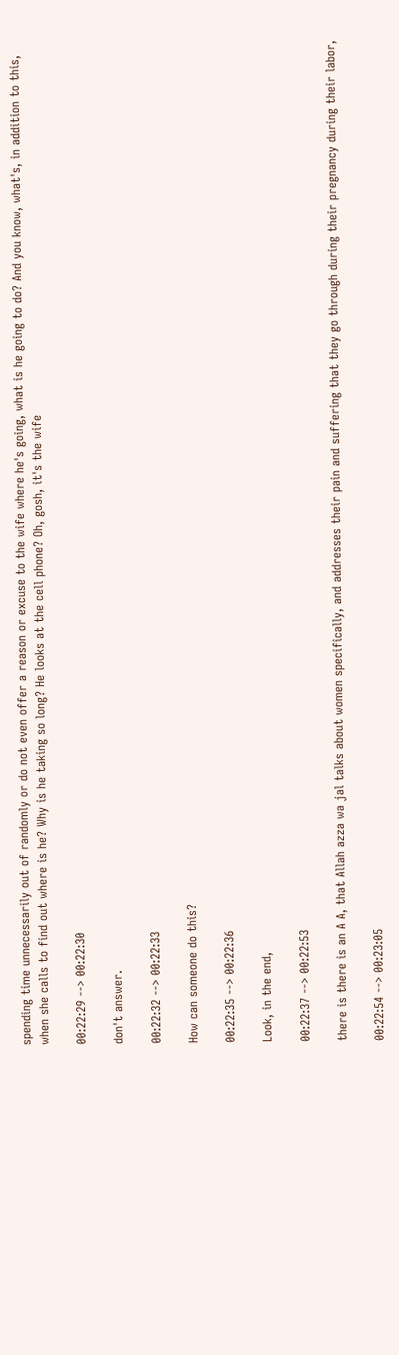spending time unnecessarily out of randomly or do not even offer a reason or excuse to the wife where he's going, what is he going to do? And you know, what's, in addition to this, when she calls to find out where is he? Why is he taking so long? He looks at the cell phone? Oh, gosh, it's the wife

00:22:29 --> 00:22:30

don't answer.

00:22:32 --> 00:22:33

How can someone do this?

00:22:35 --> 00:22:36

Look, in the end,

00:22:37 --> 00:22:53

there is there is an A A, that Allah azza wa jal talks about women specifically, and addresses their pain and suffering that they go through during their pregnancy during their labor,

00:22:54 --> 00:23:05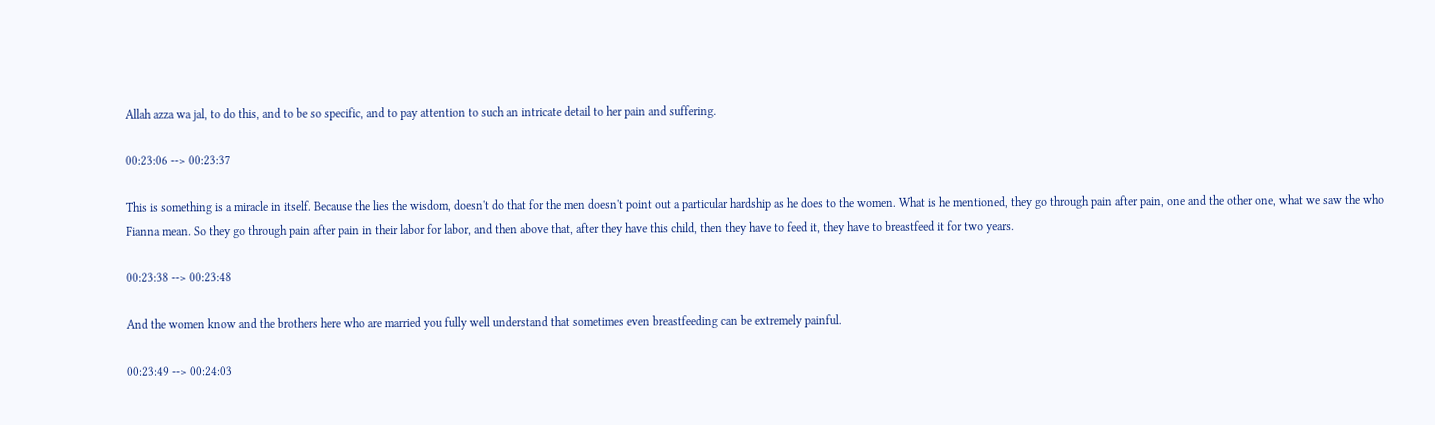Allah azza wa jal, to do this, and to be so specific, and to pay attention to such an intricate detail to her pain and suffering.

00:23:06 --> 00:23:37

This is something is a miracle in itself. Because the lies the wisdom, doesn't do that for the men doesn't point out a particular hardship as he does to the women. What is he mentioned, they go through pain after pain, one and the other one, what we saw the who Fianna mean. So they go through pain after pain in their labor for labor, and then above that, after they have this child, then they have to feed it, they have to breastfeed it for two years.

00:23:38 --> 00:23:48

And the women know and the brothers here who are married you fully well understand that sometimes even breastfeeding can be extremely painful.

00:23:49 --> 00:24:03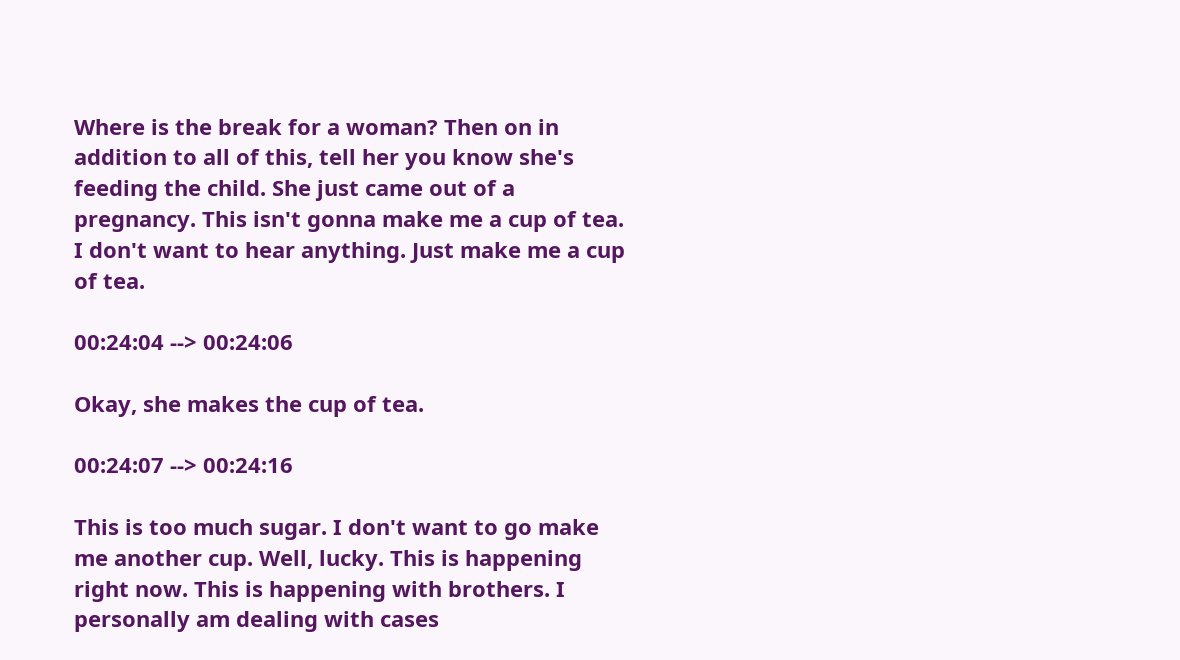Where is the break for a woman? Then on in addition to all of this, tell her you know she's feeding the child. She just came out of a pregnancy. This isn't gonna make me a cup of tea. I don't want to hear anything. Just make me a cup of tea.

00:24:04 --> 00:24:06

Okay, she makes the cup of tea.

00:24:07 --> 00:24:16

This is too much sugar. I don't want to go make me another cup. Well, lucky. This is happening right now. This is happening with brothers. I personally am dealing with cases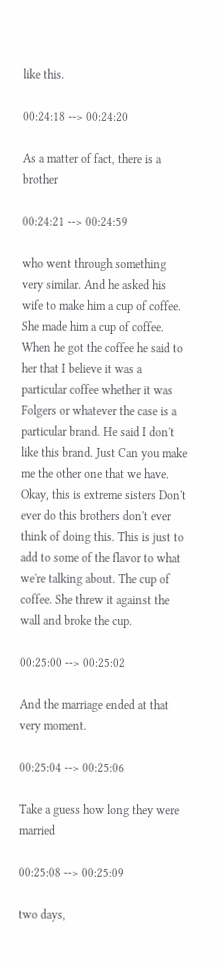like this.

00:24:18 --> 00:24:20

As a matter of fact, there is a brother

00:24:21 --> 00:24:59

who went through something very similar. And he asked his wife to make him a cup of coffee. She made him a cup of coffee. When he got the coffee he said to her that I believe it was a particular coffee whether it was Folgers or whatever the case is a particular brand. He said I don't like this brand. Just Can you make me the other one that we have. Okay, this is extreme sisters Don't ever do this brothers don't ever think of doing this. This is just to add to some of the flavor to what we're talking about. The cup of coffee. She threw it against the wall and broke the cup.

00:25:00 --> 00:25:02

And the marriage ended at that very moment.

00:25:04 --> 00:25:06

Take a guess how long they were married

00:25:08 --> 00:25:09

two days,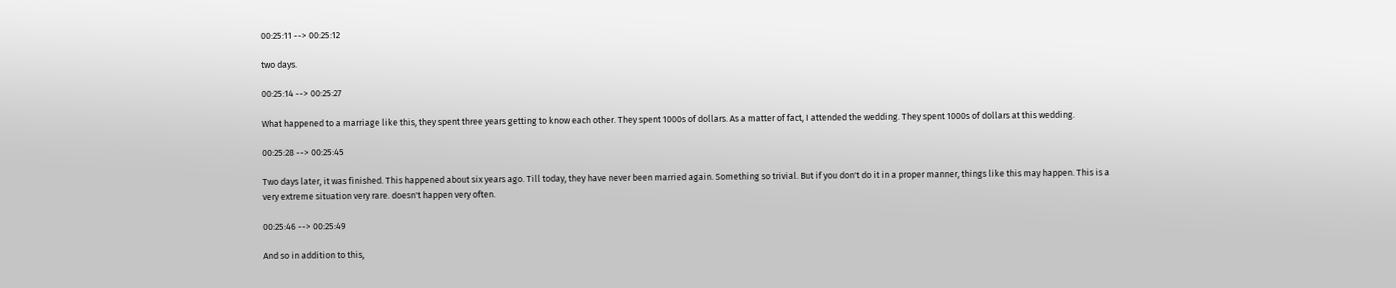00:25:11 --> 00:25:12

two days.

00:25:14 --> 00:25:27

What happened to a marriage like this, they spent three years getting to know each other. They spent 1000s of dollars. As a matter of fact, I attended the wedding. They spent 1000s of dollars at this wedding.

00:25:28 --> 00:25:45

Two days later, it was finished. This happened about six years ago. Till today, they have never been married again. Something so trivial. But if you don't do it in a proper manner, things like this may happen. This is a very extreme situation very rare. doesn't happen very often.

00:25:46 --> 00:25:49

And so in addition to this,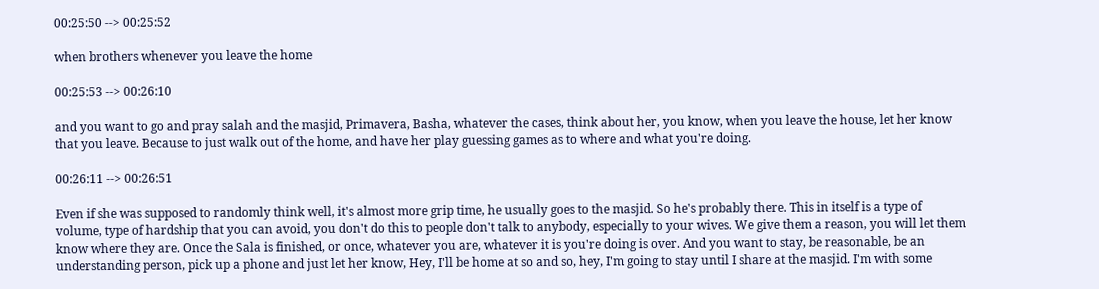00:25:50 --> 00:25:52

when brothers whenever you leave the home

00:25:53 --> 00:26:10

and you want to go and pray salah and the masjid, Primavera, Basha, whatever the cases, think about her, you know, when you leave the house, let her know that you leave. Because to just walk out of the home, and have her play guessing games as to where and what you're doing.

00:26:11 --> 00:26:51

Even if she was supposed to randomly think well, it's almost more grip time, he usually goes to the masjid. So he's probably there. This in itself is a type of volume, type of hardship that you can avoid, you don't do this to people don't talk to anybody, especially to your wives. We give them a reason, you will let them know where they are. Once the Sala is finished, or once, whatever you are, whatever it is you're doing is over. And you want to stay, be reasonable, be an understanding person, pick up a phone and just let her know, Hey, I'll be home at so and so, hey, I'm going to stay until I share at the masjid. I'm with some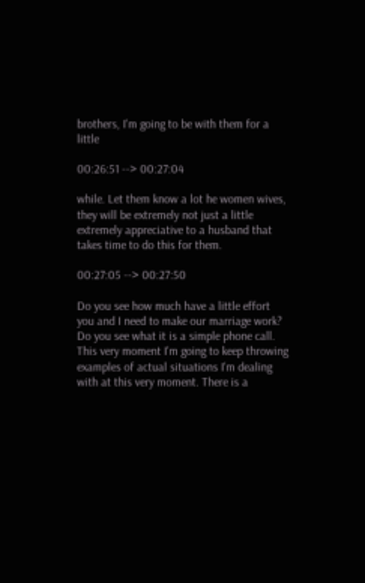brothers, I'm going to be with them for a little

00:26:51 --> 00:27:04

while. Let them know a lot he women wives, they will be extremely not just a little extremely appreciative to a husband that takes time to do this for them.

00:27:05 --> 00:27:50

Do you see how much have a little effort you and I need to make our marriage work? Do you see what it is a simple phone call. This very moment I'm going to keep throwing examples of actual situations I'm dealing with at this very moment. There is a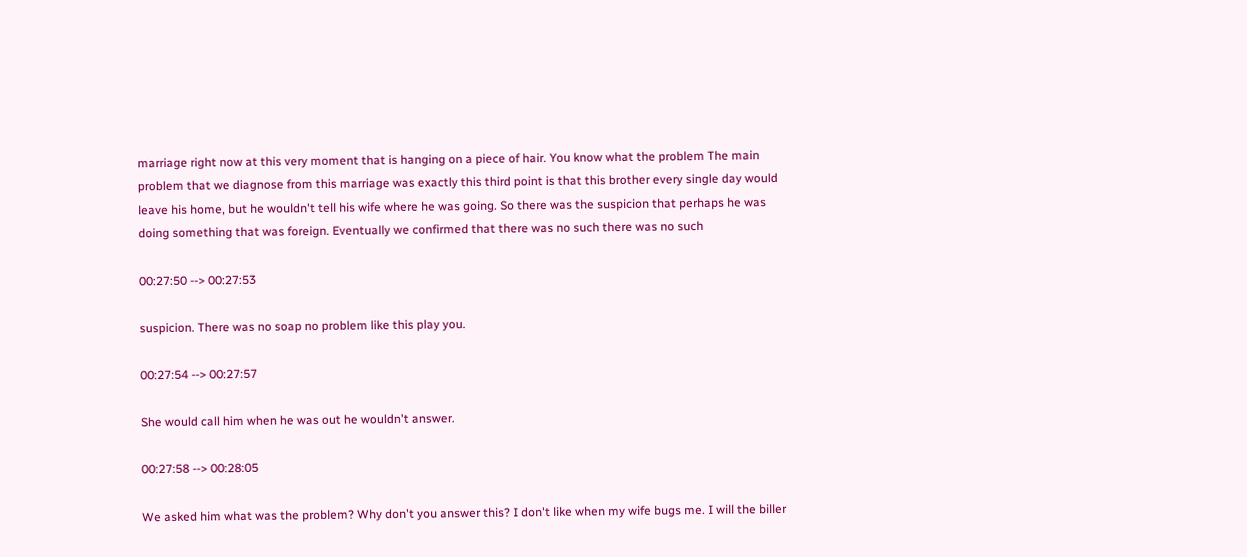marriage right now at this very moment that is hanging on a piece of hair. You know what the problem The main problem that we diagnose from this marriage was exactly this third point is that this brother every single day would leave his home, but he wouldn't tell his wife where he was going. So there was the suspicion that perhaps he was doing something that was foreign. Eventually we confirmed that there was no such there was no such

00:27:50 --> 00:27:53

suspicion. There was no soap no problem like this play you.

00:27:54 --> 00:27:57

She would call him when he was out he wouldn't answer.

00:27:58 --> 00:28:05

We asked him what was the problem? Why don't you answer this? I don't like when my wife bugs me. I will the biller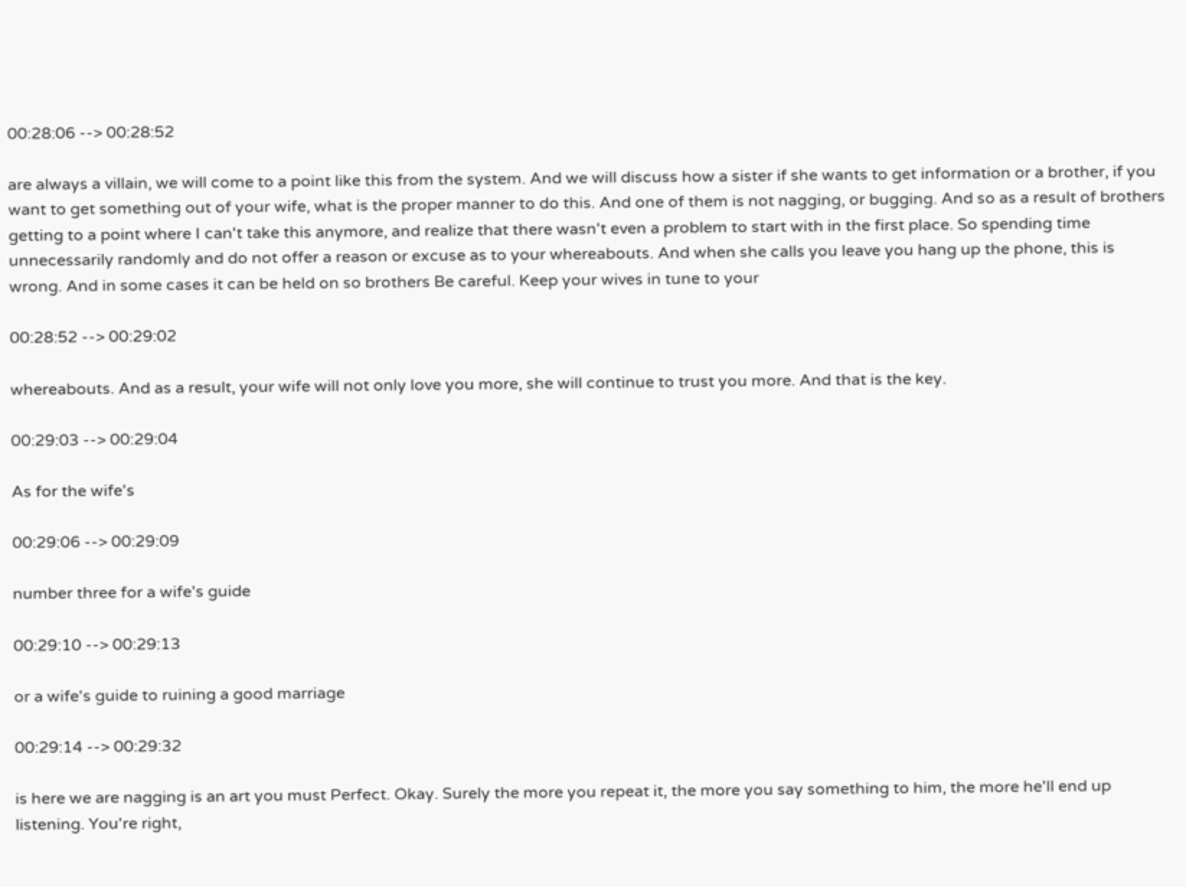00:28:06 --> 00:28:52

are always a villain, we will come to a point like this from the system. And we will discuss how a sister if she wants to get information or a brother, if you want to get something out of your wife, what is the proper manner to do this. And one of them is not nagging, or bugging. And so as a result of brothers getting to a point where I can't take this anymore, and realize that there wasn't even a problem to start with in the first place. So spending time unnecessarily randomly and do not offer a reason or excuse as to your whereabouts. And when she calls you leave you hang up the phone, this is wrong. And in some cases it can be held on so brothers Be careful. Keep your wives in tune to your

00:28:52 --> 00:29:02

whereabouts. And as a result, your wife will not only love you more, she will continue to trust you more. And that is the key.

00:29:03 --> 00:29:04

As for the wife's

00:29:06 --> 00:29:09

number three for a wife's guide

00:29:10 --> 00:29:13

or a wife's guide to ruining a good marriage

00:29:14 --> 00:29:32

is here we are nagging is an art you must Perfect. Okay. Surely the more you repeat it, the more you say something to him, the more he'll end up listening. You're right,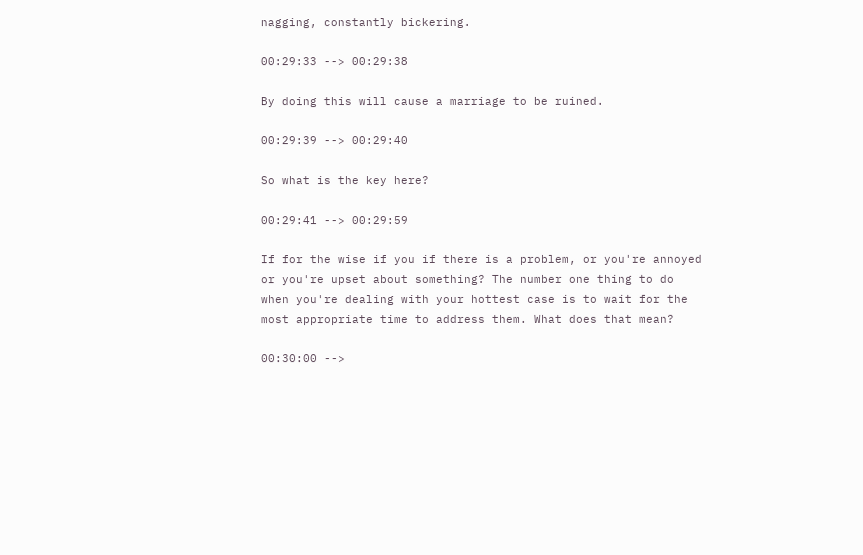nagging, constantly bickering.

00:29:33 --> 00:29:38

By doing this will cause a marriage to be ruined.

00:29:39 --> 00:29:40

So what is the key here?

00:29:41 --> 00:29:59

If for the wise if you if there is a problem, or you're annoyed or you're upset about something? The number one thing to do when you're dealing with your hottest case is to wait for the most appropriate time to address them. What does that mean?

00:30:00 -->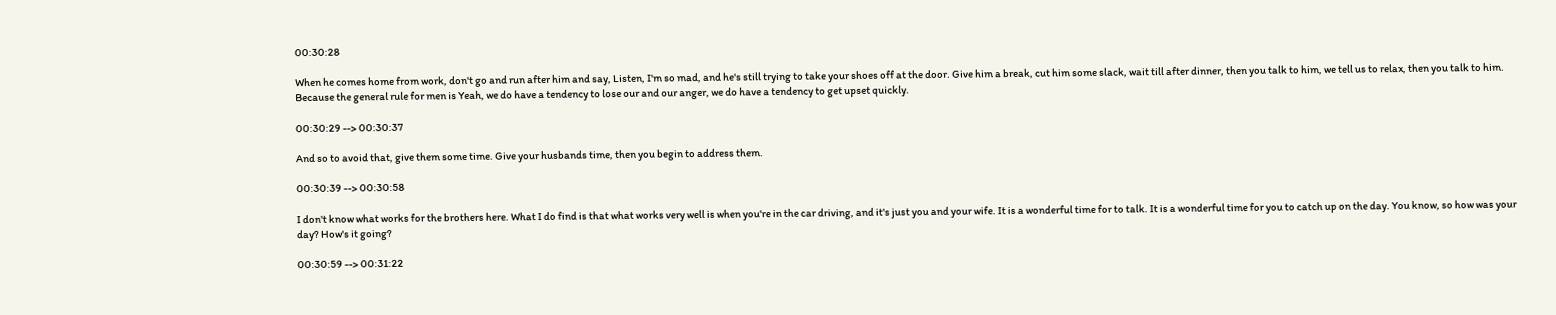00:30:28

When he comes home from work, don't go and run after him and say, Listen, I'm so mad, and he's still trying to take your shoes off at the door. Give him a break, cut him some slack, wait till after dinner, then you talk to him, we tell us to relax, then you talk to him. Because the general rule for men is Yeah, we do have a tendency to lose our and our anger, we do have a tendency to get upset quickly.

00:30:29 --> 00:30:37

And so to avoid that, give them some time. Give your husbands time, then you begin to address them.

00:30:39 --> 00:30:58

I don't know what works for the brothers here. What I do find is that what works very well is when you're in the car driving, and it's just you and your wife. It is a wonderful time for to talk. It is a wonderful time for you to catch up on the day. You know, so how was your day? How's it going?

00:30:59 --> 00:31:22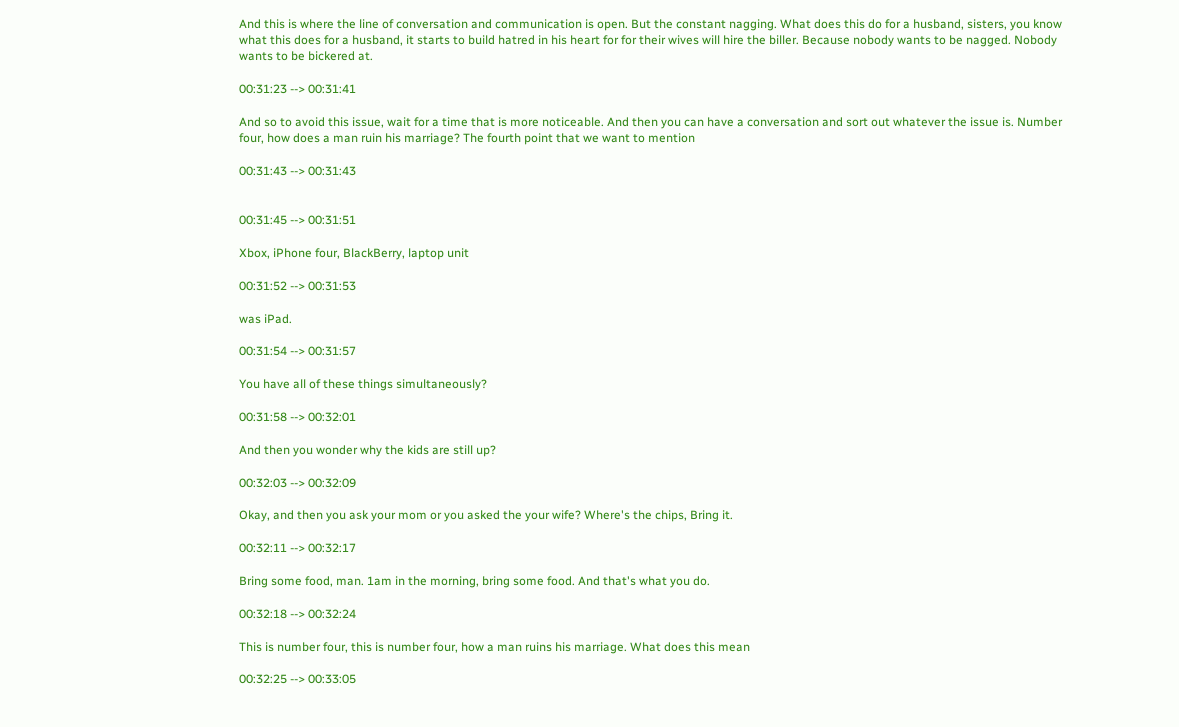And this is where the line of conversation and communication is open. But the constant nagging. What does this do for a husband, sisters, you know what this does for a husband, it starts to build hatred in his heart for for their wives will hire the biller. Because nobody wants to be nagged. Nobody wants to be bickered at.

00:31:23 --> 00:31:41

And so to avoid this issue, wait for a time that is more noticeable. And then you can have a conversation and sort out whatever the issue is. Number four, how does a man ruin his marriage? The fourth point that we want to mention

00:31:43 --> 00:31:43


00:31:45 --> 00:31:51

Xbox, iPhone four, BlackBerry, laptop unit

00:31:52 --> 00:31:53

was iPad.

00:31:54 --> 00:31:57

You have all of these things simultaneously?

00:31:58 --> 00:32:01

And then you wonder why the kids are still up?

00:32:03 --> 00:32:09

Okay, and then you ask your mom or you asked the your wife? Where's the chips, Bring it.

00:32:11 --> 00:32:17

Bring some food, man. 1am in the morning, bring some food. And that's what you do.

00:32:18 --> 00:32:24

This is number four, this is number four, how a man ruins his marriage. What does this mean

00:32:25 --> 00:33:05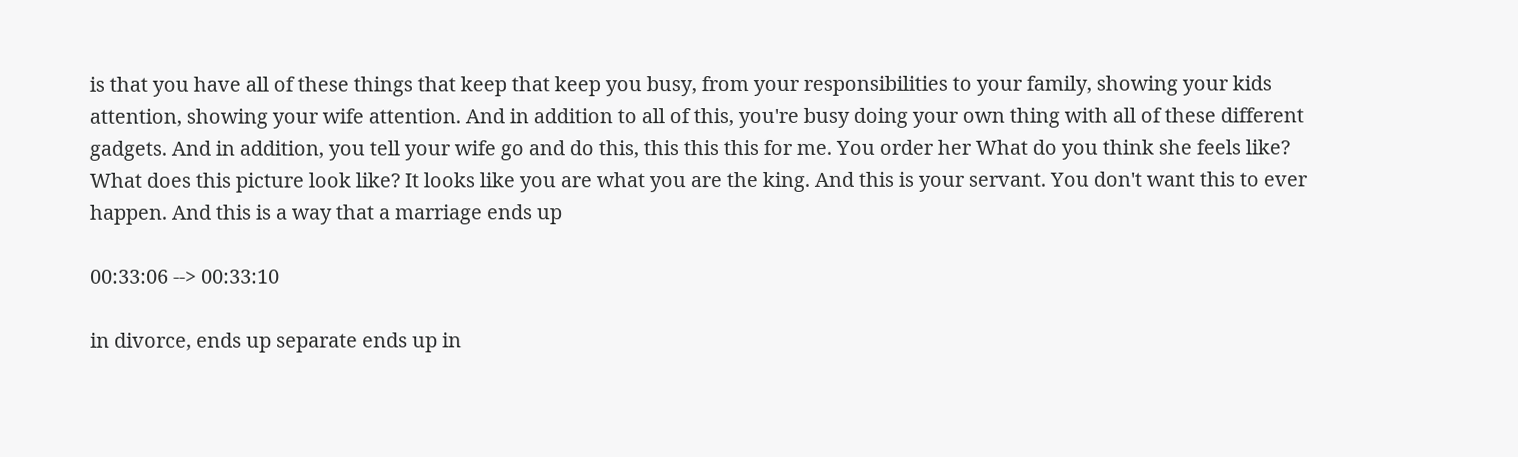is that you have all of these things that keep that keep you busy, from your responsibilities to your family, showing your kids attention, showing your wife attention. And in addition to all of this, you're busy doing your own thing with all of these different gadgets. And in addition, you tell your wife go and do this, this this this for me. You order her What do you think she feels like? What does this picture look like? It looks like you are what you are the king. And this is your servant. You don't want this to ever happen. And this is a way that a marriage ends up

00:33:06 --> 00:33:10

in divorce, ends up separate ends up in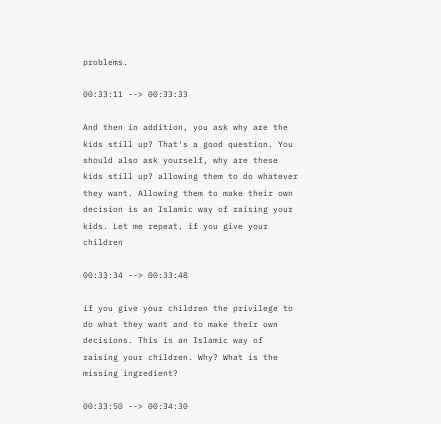problems.

00:33:11 --> 00:33:33

And then in addition, you ask why are the kids still up? That's a good question. You should also ask yourself, why are these kids still up? allowing them to do whatever they want. Allowing them to make their own decision is an Islamic way of raising your kids. Let me repeat, if you give your children

00:33:34 --> 00:33:48

if you give your children the privilege to do what they want and to make their own decisions. This is an Islamic way of raising your children. Why? What is the missing ingredient?

00:33:50 --> 00:34:30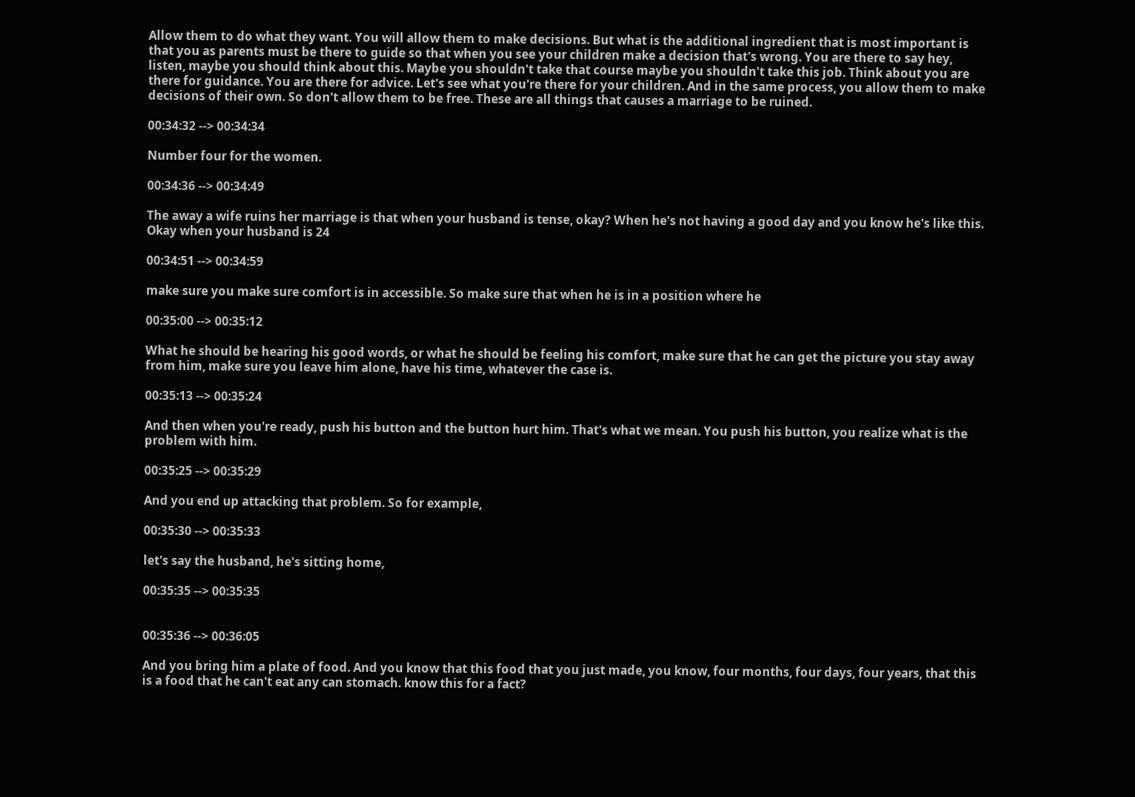Allow them to do what they want. You will allow them to make decisions. But what is the additional ingredient that is most important is that you as parents must be there to guide so that when you see your children make a decision that's wrong. You are there to say hey, listen, maybe you should think about this. Maybe you shouldn't take that course maybe you shouldn't take this job. Think about you are there for guidance. You are there for advice. Let's see what you're there for your children. And in the same process, you allow them to make decisions of their own. So don't allow them to be free. These are all things that causes a marriage to be ruined.

00:34:32 --> 00:34:34

Number four for the women.

00:34:36 --> 00:34:49

The away a wife ruins her marriage is that when your husband is tense, okay? When he's not having a good day and you know he's like this. Okay when your husband is 24

00:34:51 --> 00:34:59

make sure you make sure comfort is in accessible. So make sure that when he is in a position where he

00:35:00 --> 00:35:12

What he should be hearing his good words, or what he should be feeling his comfort, make sure that he can get the picture you stay away from him, make sure you leave him alone, have his time, whatever the case is.

00:35:13 --> 00:35:24

And then when you're ready, push his button and the button hurt him. That's what we mean. You push his button, you realize what is the problem with him.

00:35:25 --> 00:35:29

And you end up attacking that problem. So for example,

00:35:30 --> 00:35:33

let's say the husband, he's sitting home,

00:35:35 --> 00:35:35


00:35:36 --> 00:36:05

And you bring him a plate of food. And you know that this food that you just made, you know, four months, four days, four years, that this is a food that he can't eat any can stomach. know this for a fact?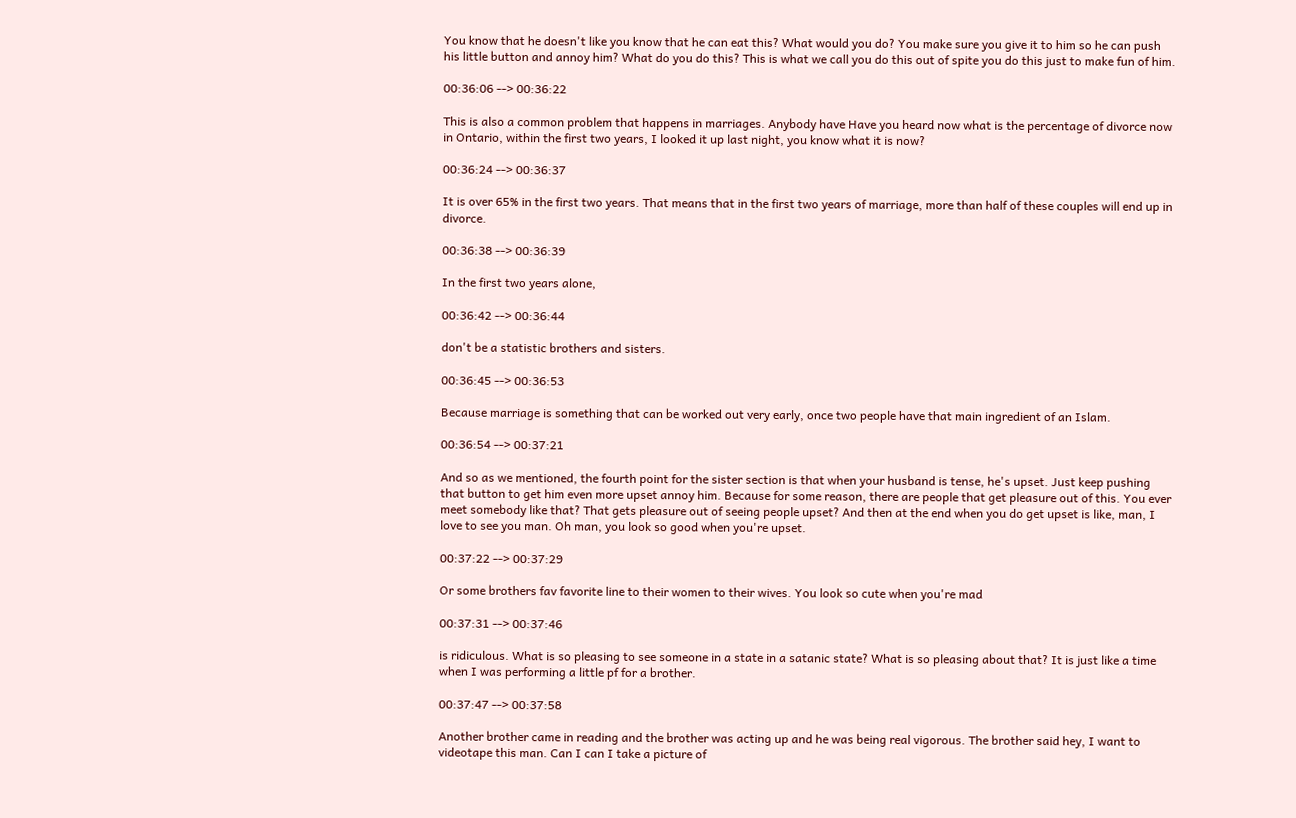You know that he doesn't like you know that he can eat this? What would you do? You make sure you give it to him so he can push his little button and annoy him? What do you do this? This is what we call you do this out of spite you do this just to make fun of him.

00:36:06 --> 00:36:22

This is also a common problem that happens in marriages. Anybody have Have you heard now what is the percentage of divorce now in Ontario, within the first two years, I looked it up last night, you know what it is now?

00:36:24 --> 00:36:37

It is over 65% in the first two years. That means that in the first two years of marriage, more than half of these couples will end up in divorce.

00:36:38 --> 00:36:39

In the first two years alone,

00:36:42 --> 00:36:44

don't be a statistic brothers and sisters.

00:36:45 --> 00:36:53

Because marriage is something that can be worked out very early, once two people have that main ingredient of an Islam.

00:36:54 --> 00:37:21

And so as we mentioned, the fourth point for the sister section is that when your husband is tense, he's upset. Just keep pushing that button to get him even more upset annoy him. Because for some reason, there are people that get pleasure out of this. You ever meet somebody like that? That gets pleasure out of seeing people upset? And then at the end when you do get upset is like, man, I love to see you man. Oh man, you look so good when you're upset.

00:37:22 --> 00:37:29

Or some brothers fav favorite line to their women to their wives. You look so cute when you're mad

00:37:31 --> 00:37:46

is ridiculous. What is so pleasing to see someone in a state in a satanic state? What is so pleasing about that? It is just like a time when I was performing a little pf for a brother.

00:37:47 --> 00:37:58

Another brother came in reading and the brother was acting up and he was being real vigorous. The brother said hey, I want to videotape this man. Can I can I take a picture of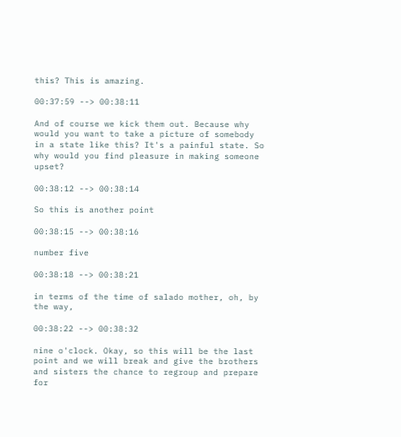this? This is amazing.

00:37:59 --> 00:38:11

And of course we kick them out. Because why would you want to take a picture of somebody in a state like this? It's a painful state. So why would you find pleasure in making someone upset?

00:38:12 --> 00:38:14

So this is another point

00:38:15 --> 00:38:16

number five

00:38:18 --> 00:38:21

in terms of the time of salado mother, oh, by the way,

00:38:22 --> 00:38:32

nine o'clock. Okay, so this will be the last point and we will break and give the brothers and sisters the chance to regroup and prepare for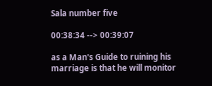Sala number five

00:38:34 --> 00:39:07

as a Man's Guide to ruining his marriage is that he will monitor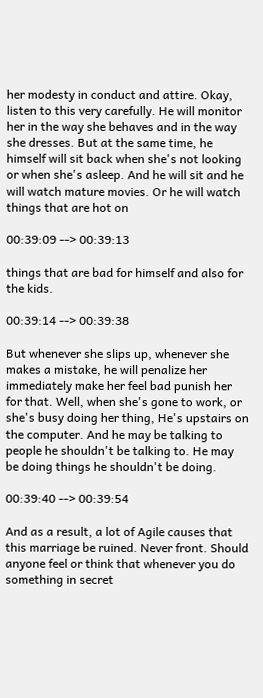her modesty in conduct and attire. Okay, listen to this very carefully. He will monitor her in the way she behaves and in the way she dresses. But at the same time, he himself will sit back when she's not looking or when she's asleep. And he will sit and he will watch mature movies. Or he will watch things that are hot on

00:39:09 --> 00:39:13

things that are bad for himself and also for the kids.

00:39:14 --> 00:39:38

But whenever she slips up, whenever she makes a mistake, he will penalize her immediately make her feel bad punish her for that. Well, when she's gone to work, or she's busy doing her thing, He's upstairs on the computer. And he may be talking to people he shouldn't be talking to. He may be doing things he shouldn't be doing.

00:39:40 --> 00:39:54

And as a result, a lot of Agile causes that this marriage be ruined. Never front. Should anyone feel or think that whenever you do something in secret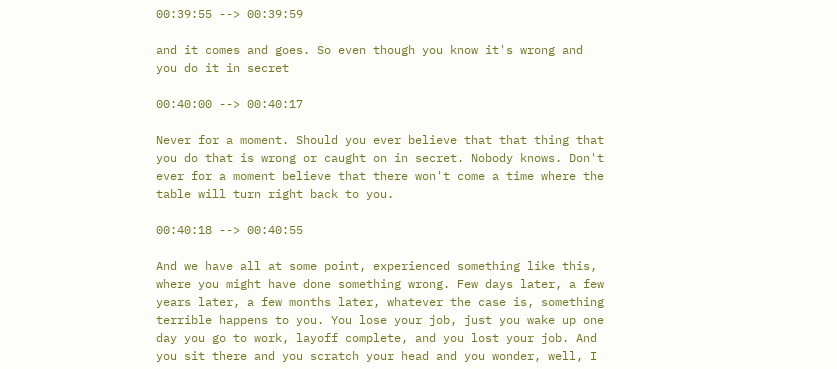00:39:55 --> 00:39:59

and it comes and goes. So even though you know it's wrong and you do it in secret

00:40:00 --> 00:40:17

Never for a moment. Should you ever believe that that thing that you do that is wrong or caught on in secret. Nobody knows. Don't ever for a moment believe that there won't come a time where the table will turn right back to you.

00:40:18 --> 00:40:55

And we have all at some point, experienced something like this, where you might have done something wrong. Few days later, a few years later, a few months later, whatever the case is, something terrible happens to you. You lose your job, just you wake up one day you go to work, layoff complete, and you lost your job. And you sit there and you scratch your head and you wonder, well, I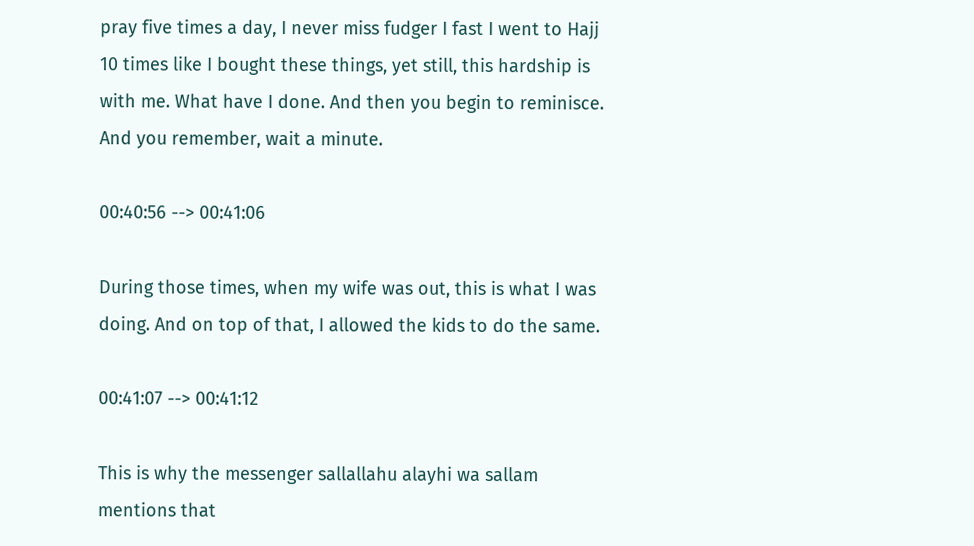pray five times a day, I never miss fudger I fast I went to Hajj 10 times like I bought these things, yet still, this hardship is with me. What have I done. And then you begin to reminisce. And you remember, wait a minute.

00:40:56 --> 00:41:06

During those times, when my wife was out, this is what I was doing. And on top of that, I allowed the kids to do the same.

00:41:07 --> 00:41:12

This is why the messenger sallallahu alayhi wa sallam mentions that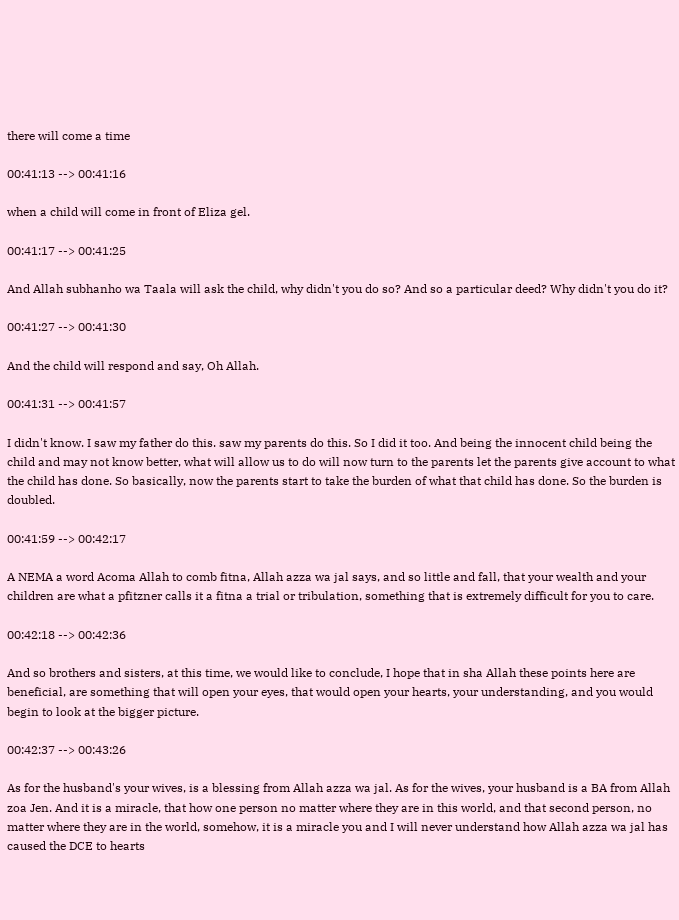there will come a time

00:41:13 --> 00:41:16

when a child will come in front of Eliza gel.

00:41:17 --> 00:41:25

And Allah subhanho wa Taala will ask the child, why didn't you do so? And so a particular deed? Why didn't you do it?

00:41:27 --> 00:41:30

And the child will respond and say, Oh Allah.

00:41:31 --> 00:41:57

I didn't know. I saw my father do this. saw my parents do this. So I did it too. And being the innocent child being the child and may not know better, what will allow us to do will now turn to the parents let the parents give account to what the child has done. So basically, now the parents start to take the burden of what that child has done. So the burden is doubled.

00:41:59 --> 00:42:17

A NEMA a word Acoma Allah to comb fitna, Allah azza wa jal says, and so little and fall, that your wealth and your children are what a pfitzner calls it a fitna a trial or tribulation, something that is extremely difficult for you to care.

00:42:18 --> 00:42:36

And so brothers and sisters, at this time, we would like to conclude, I hope that in sha Allah these points here are beneficial, are something that will open your eyes, that would open your hearts, your understanding, and you would begin to look at the bigger picture.

00:42:37 --> 00:43:26

As for the husband's your wives, is a blessing from Allah azza wa jal. As for the wives, your husband is a BA from Allah zoa Jen. And it is a miracle, that how one person no matter where they are in this world, and that second person, no matter where they are in the world, somehow, it is a miracle you and I will never understand how Allah azza wa jal has caused the DCE to hearts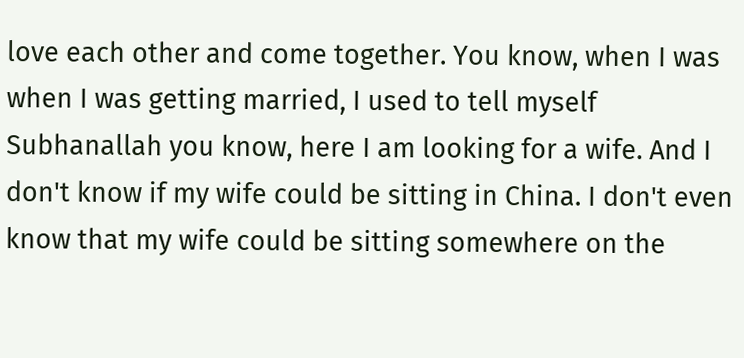love each other and come together. You know, when I was when I was getting married, I used to tell myself Subhanallah you know, here I am looking for a wife. And I don't know if my wife could be sitting in China. I don't even know that my wife could be sitting somewhere on the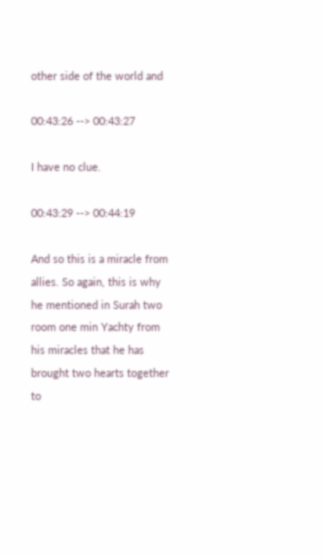other side of the world and

00:43:26 --> 00:43:27

I have no clue.

00:43:29 --> 00:44:19

And so this is a miracle from allies. So again, this is why he mentioned in Surah two room one min Yachty from his miracles that he has brought two hearts together to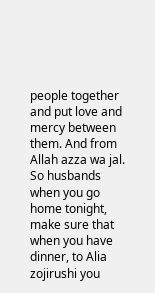people together and put love and mercy between them. And from Allah azza wa jal. So husbands when you go home tonight, make sure that when you have dinner, to Alia zojirushi you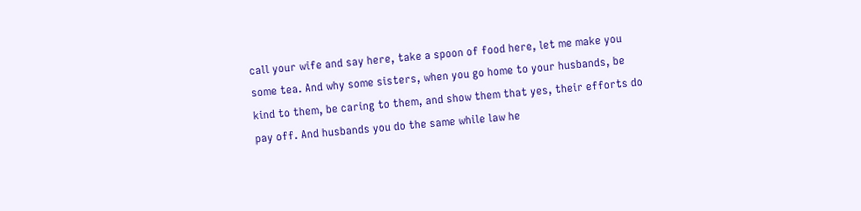call your wife and say here, take a spoon of food here, let me make you some tea. And why some sisters, when you go home to your husbands, be kind to them, be caring to them, and show them that yes, their efforts do pay off. And husbands you do the same while law he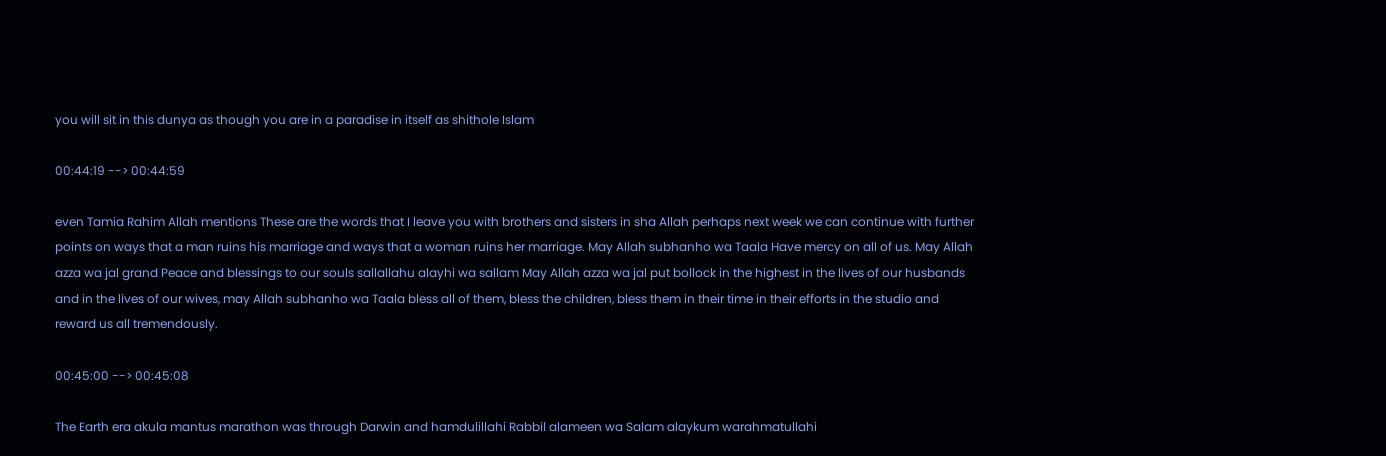you will sit in this dunya as though you are in a paradise in itself as shithole Islam

00:44:19 --> 00:44:59

even Tamia Rahim Allah mentions These are the words that I leave you with brothers and sisters in sha Allah perhaps next week we can continue with further points on ways that a man ruins his marriage and ways that a woman ruins her marriage. May Allah subhanho wa Taala Have mercy on all of us. May Allah azza wa jal grand Peace and blessings to our souls sallallahu alayhi wa sallam May Allah azza wa jal put bollock in the highest in the lives of our husbands and in the lives of our wives, may Allah subhanho wa Taala bless all of them, bless the children, bless them in their time in their efforts in the studio and reward us all tremendously.

00:45:00 --> 00:45:08

The Earth era akula mantus marathon was through Darwin and hamdulillahi Rabbil alameen wa Salam alaykum warahmatullahi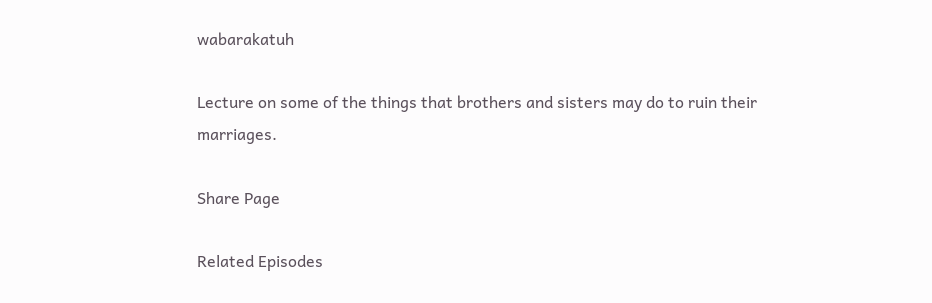wabarakatuh

Lecture on some of the things that brothers and sisters may do to ruin their marriages.

Share Page

Related Episodes